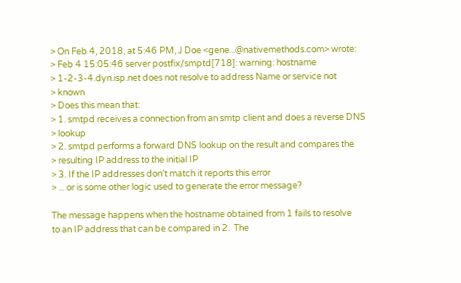> On Feb 4, 2018, at 5:46 PM, J Doe <gene...@nativemethods.com> wrote:
> Feb 4 15:05:46 server postfix/smptd[718]: warning: hostname
> 1-2-3-4.dyn.isp.net does not resolve to address Name or service not
> known
> Does this mean that:
> 1. smtpd receives a connection from an smtp client and does a reverse DNS
> lookup
> 2. smtpd performs a forward DNS lookup on the result and compares the
> resulting IP address to the initial IP
> 3. If the IP addresses don’t match it reports this error
> ... or is some other logic used to generate the error message?

The message happens when the hostname obtained from 1 fails to resolve
to an IP address that can be compared in 2.  The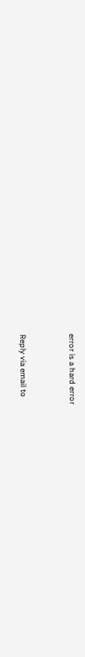error is a hard error


Reply via email to